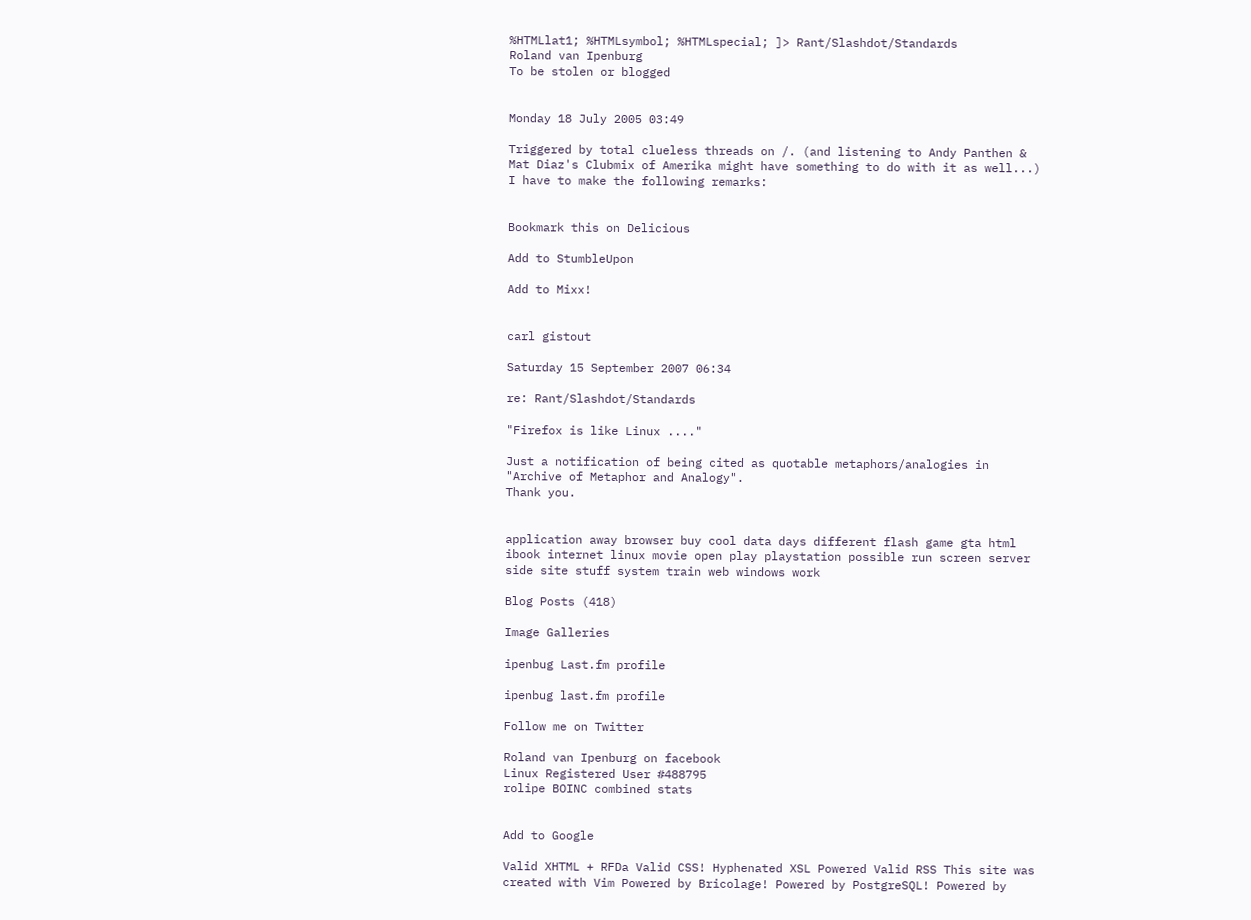%HTMLlat1; %HTMLsymbol; %HTMLspecial; ]> Rant/Slashdot/Standards
Roland van Ipenburg
To be stolen or blogged


Monday 18 July 2005 03:49

Triggered by total clueless threads on /. (and listening to Andy Panthen & Mat Diaz's Clubmix of Amerika might have something to do with it as well...) I have to make the following remarks:


Bookmark this on Delicious

Add to StumbleUpon

Add to Mixx!


carl gistout

Saturday 15 September 2007 06:34

re: Rant/Slashdot/Standards

"Firefox is like Linux ...."

Just a notification of being cited as quotable metaphors/analogies in "Archive of Metaphor and Analogy".
Thank you.


application away browser buy cool data days different flash game gta html ibook internet linux movie open play playstation possible run screen server side site stuff system train web windows work

Blog Posts (418)

Image Galleries

ipenbug Last.fm profile

ipenbug last.fm profile

Follow me on Twitter

Roland van Ipenburg on facebook
Linux Registered User #488795
rolipe BOINC combined stats


Add to Google

Valid XHTML + RFDa Valid CSS! Hyphenated XSL Powered Valid RSS This site was created with Vim Powered by Bricolage! Powered by PostgreSQL! Powered by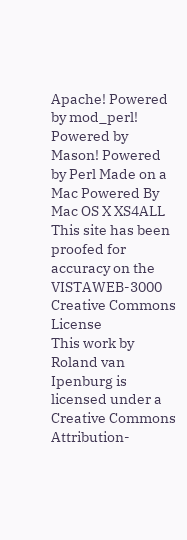Apache! Powered by mod_perl! Powered by Mason! Powered by Perl Made on a Mac Powered By Mac OS X XS4ALL This site has been proofed for accuracy on the VISTAWEB-3000 Creative Commons License
This work by Roland van Ipenburg is licensed under a Creative Commons Attribution-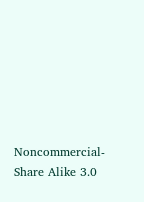Noncommercial-Share Alike 3.0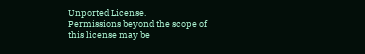Unported License.
Permissions beyond the scope of this license may be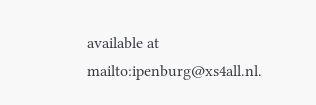available at mailto:ipenburg@xs4all.nl.